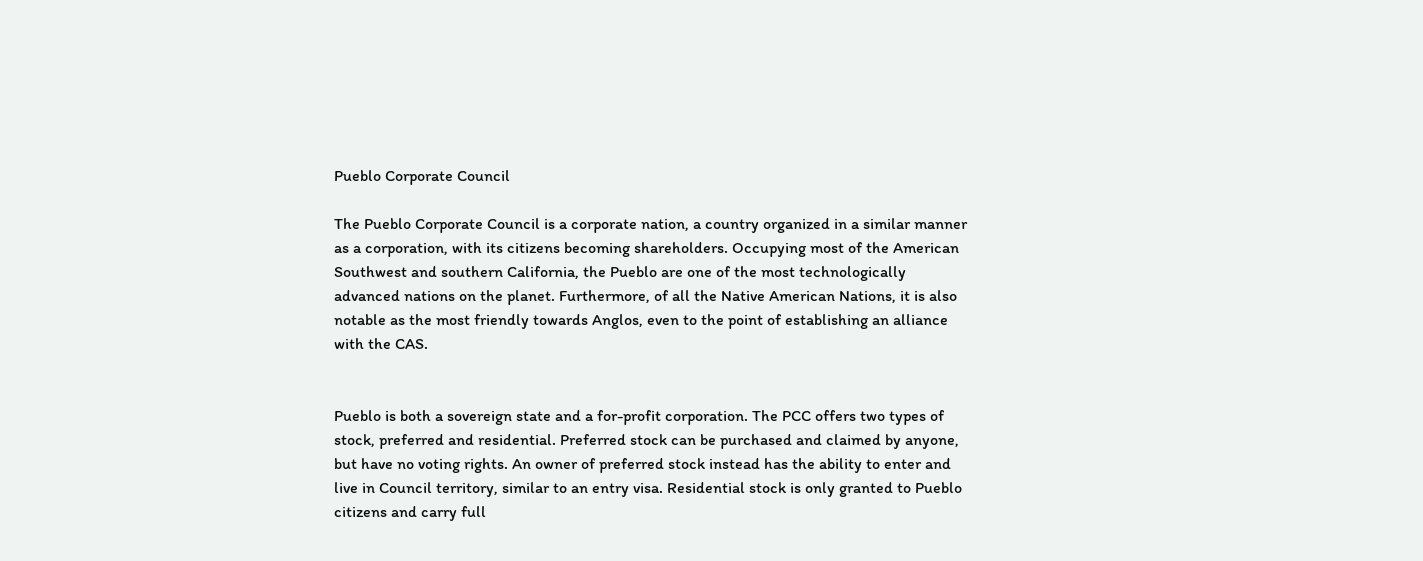Pueblo Corporate Council

The Pueblo Corporate Council is a corporate nation, a country organized in a similar manner as a corporation, with its citizens becoming shareholders. Occupying most of the American Southwest and southern California, the Pueblo are one of the most technologically advanced nations on the planet. Furthermore, of all the Native American Nations, it is also notable as the most friendly towards Anglos, even to the point of establishing an alliance with the CAS.


Pueblo is both a sovereign state and a for-profit corporation. The PCC offers two types of stock, preferred and residential. Preferred stock can be purchased and claimed by anyone, but have no voting rights. An owner of preferred stock instead has the ability to enter and live in Council territory, similar to an entry visa. Residential stock is only granted to Pueblo citizens and carry full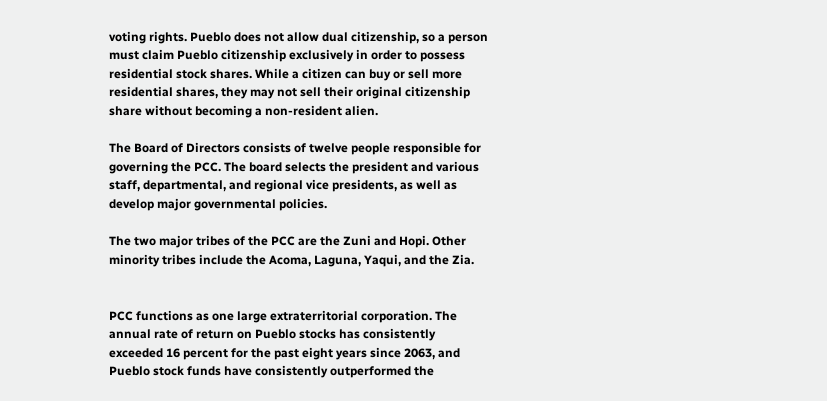voting rights. Pueblo does not allow dual citizenship, so a person must claim Pueblo citizenship exclusively in order to possess residential stock shares. While a citizen can buy or sell more residential shares, they may not sell their original citizenship share without becoming a non-resident alien.

The Board of Directors consists of twelve people responsible for governing the PCC. The board selects the president and various staff, departmental, and regional vice presidents, as well as develop major governmental policies.

The two major tribes of the PCC are the Zuni and Hopi. Other minority tribes include the Acoma, Laguna, Yaqui, and the Zia.


PCC functions as one large extraterritorial corporation. The annual rate of return on Pueblo stocks has consistently exceeded 16 percent for the past eight years since 2063, and Pueblo stock funds have consistently outperformed the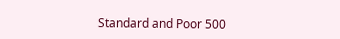Standard and Poor 500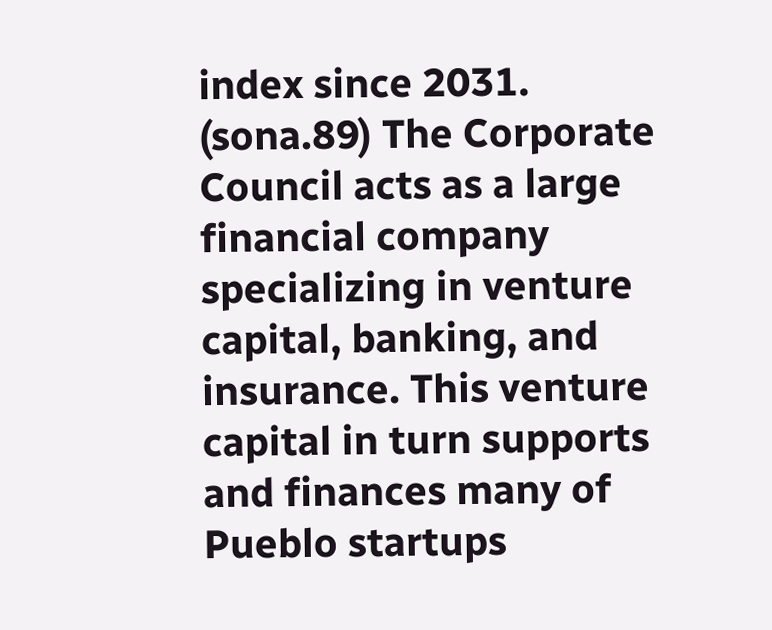index since 2031. (sona.89) The Corporate Council acts as a large financial company specializing in venture capital, banking, and insurance. This venture capital in turn supports and finances many of Pueblo startups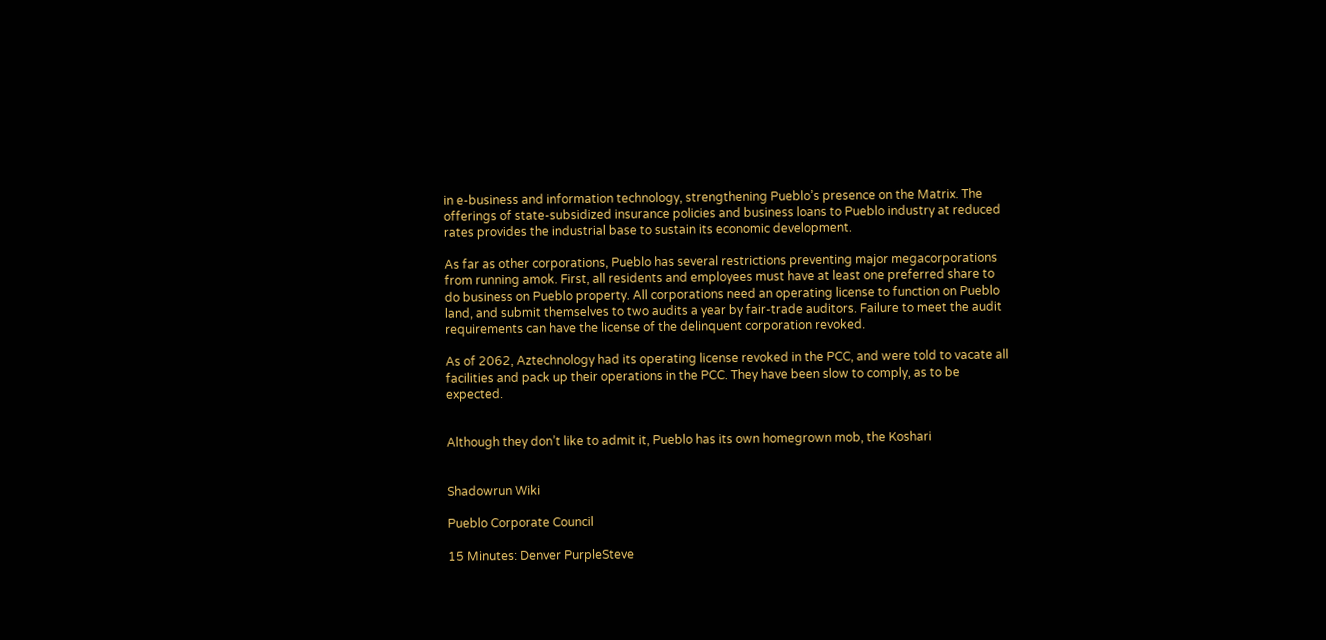in e-business and information technology, strengthening Pueblo’s presence on the Matrix. The offerings of state-subsidized insurance policies and business loans to Pueblo industry at reduced rates provides the industrial base to sustain its economic development.

As far as other corporations, Pueblo has several restrictions preventing major megacorporations from running amok. First, all residents and employees must have at least one preferred share to do business on Pueblo property. All corporations need an operating license to function on Pueblo land, and submit themselves to two audits a year by fair-trade auditors. Failure to meet the audit requirements can have the license of the delinquent corporation revoked.

As of 2062, Aztechnology had its operating license revoked in the PCC, and were told to vacate all facilities and pack up their operations in the PCC. They have been slow to comply, as to be expected.


Although they don’t like to admit it, Pueblo has its own homegrown mob, the Koshari


Shadowrun Wiki

Pueblo Corporate Council

15 Minutes: Denver PurpleSteve